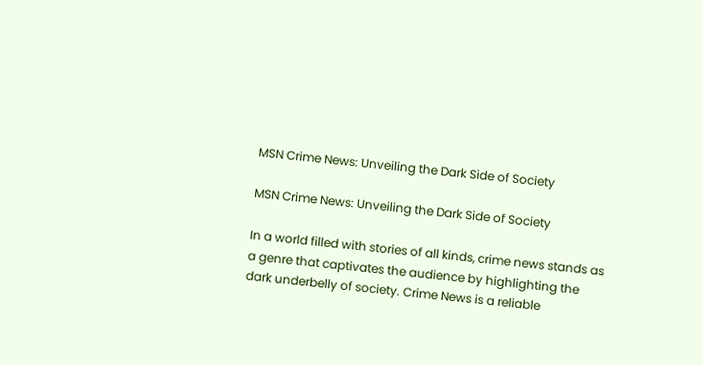MSN Crime News: Unveiling the Dark Side of Society

MSN Crime News: Unveiling the Dark Side of Society

In a world filled with stories of all kinds, crime news stands as a genre that captivates the audience by highlighting the dark underbelly of society. Crime News is a reliable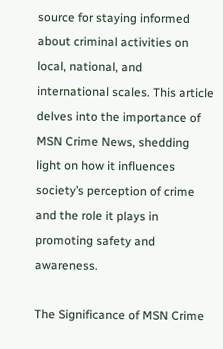source for staying informed about criminal activities on local, national, and international scales. This article delves into the importance of MSN Crime News, shedding light on how it influences society’s perception of crime and the role it plays in promoting safety and awareness.

The Significance of MSN Crime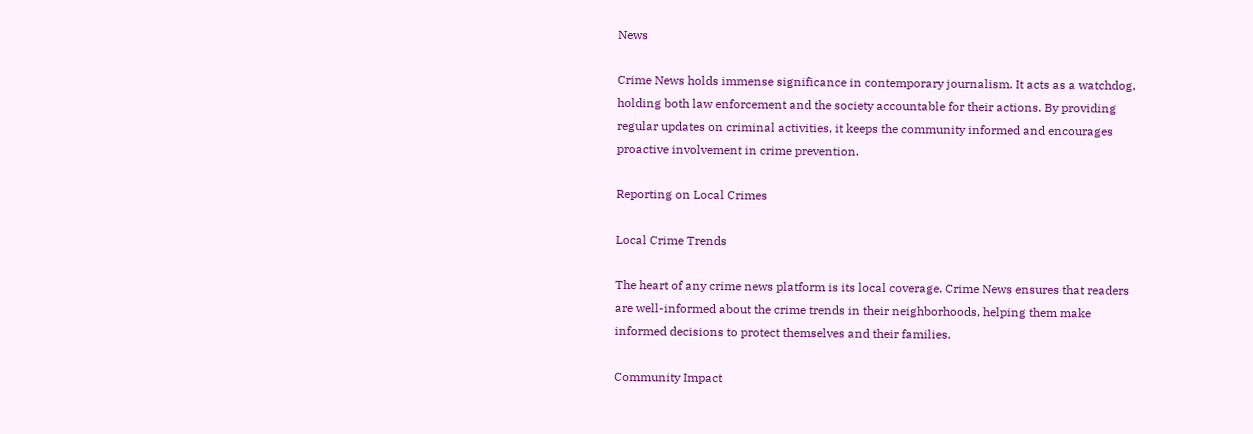News

Crime News holds immense significance in contemporary journalism. It acts as a watchdog, holding both law enforcement and the society accountable for their actions. By providing regular updates on criminal activities, it keeps the community informed and encourages proactive involvement in crime prevention.

Reporting on Local Crimes

Local Crime Trends

The heart of any crime news platform is its local coverage. Crime News ensures that readers are well-informed about the crime trends in their neighborhoods, helping them make informed decisions to protect themselves and their families.

Community Impact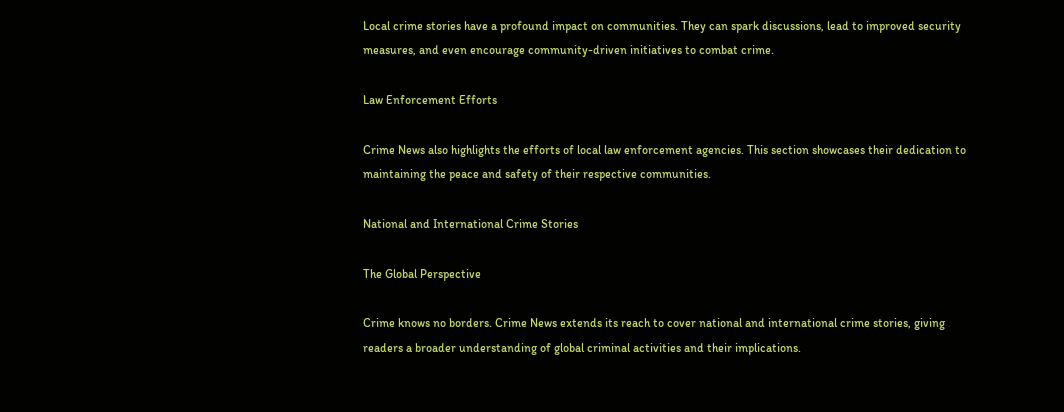Local crime stories have a profound impact on communities. They can spark discussions, lead to improved security measures, and even encourage community-driven initiatives to combat crime.

Law Enforcement Efforts

Crime News also highlights the efforts of local law enforcement agencies. This section showcases their dedication to maintaining the peace and safety of their respective communities.

National and International Crime Stories

The Global Perspective

Crime knows no borders. Crime News extends its reach to cover national and international crime stories, giving readers a broader understanding of global criminal activities and their implications.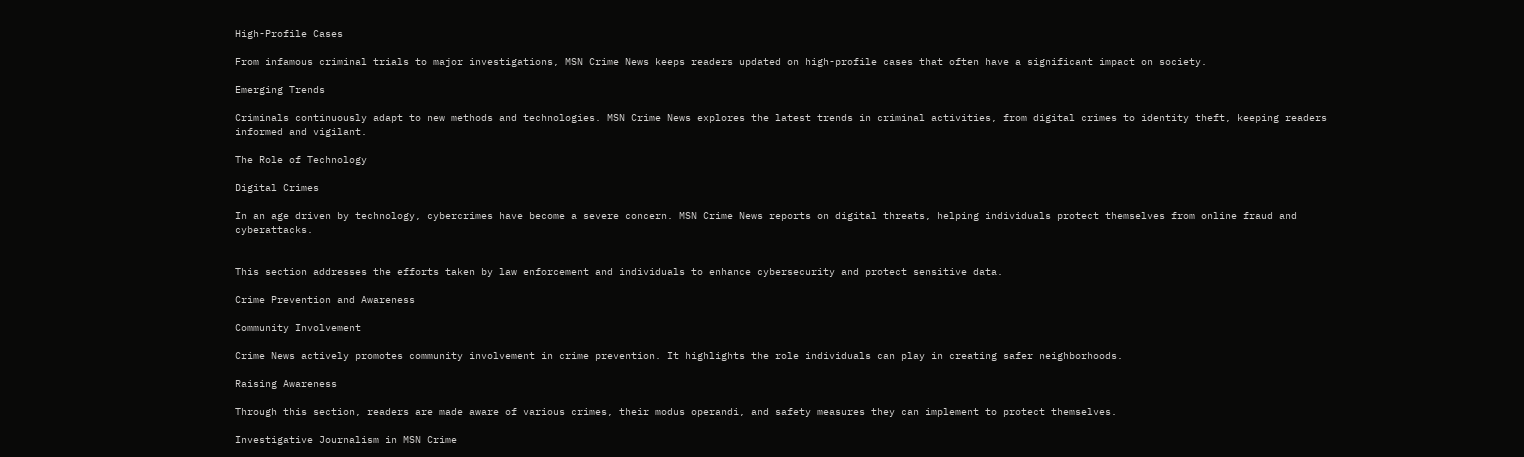High-Profile Cases

From infamous criminal trials to major investigations, MSN Crime News keeps readers updated on high-profile cases that often have a significant impact on society.

Emerging Trends

Criminals continuously adapt to new methods and technologies. MSN Crime News explores the latest trends in criminal activities, from digital crimes to identity theft, keeping readers informed and vigilant.

The Role of Technology

Digital Crimes

In an age driven by technology, cybercrimes have become a severe concern. MSN Crime News reports on digital threats, helping individuals protect themselves from online fraud and cyberattacks.


This section addresses the efforts taken by law enforcement and individuals to enhance cybersecurity and protect sensitive data.

Crime Prevention and Awareness

Community Involvement

Crime News actively promotes community involvement in crime prevention. It highlights the role individuals can play in creating safer neighborhoods.

Raising Awareness

Through this section, readers are made aware of various crimes, their modus operandi, and safety measures they can implement to protect themselves.

Investigative Journalism in MSN Crime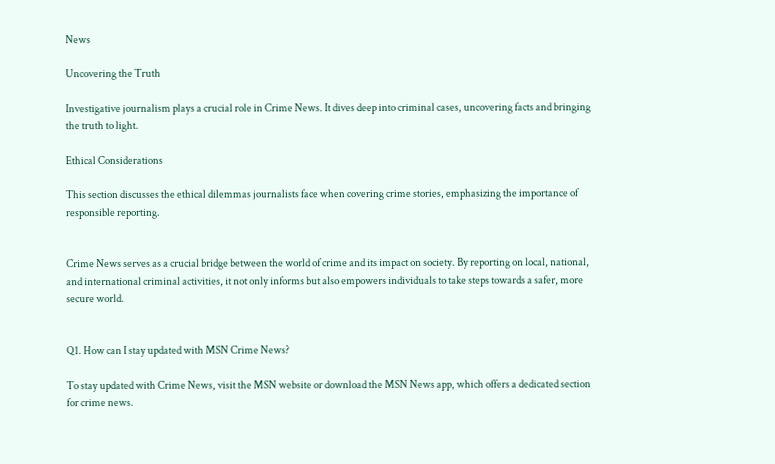News

Uncovering the Truth

Investigative journalism plays a crucial role in Crime News. It dives deep into criminal cases, uncovering facts and bringing the truth to light.

Ethical Considerations

This section discusses the ethical dilemmas journalists face when covering crime stories, emphasizing the importance of responsible reporting.


Crime News serves as a crucial bridge between the world of crime and its impact on society. By reporting on local, national, and international criminal activities, it not only informs but also empowers individuals to take steps towards a safer, more secure world.


Q1. How can I stay updated with MSN Crime News?

To stay updated with Crime News, visit the MSN website or download the MSN News app, which offers a dedicated section for crime news.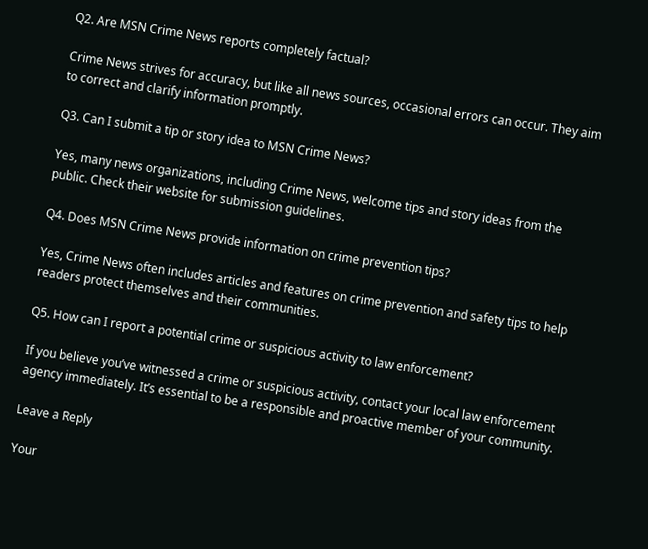Q2. Are MSN Crime News reports completely factual?

Crime News strives for accuracy, but like all news sources, occasional errors can occur. They aim to correct and clarify information promptly.

Q3. Can I submit a tip or story idea to MSN Crime News?

Yes, many news organizations, including Crime News, welcome tips and story ideas from the public. Check their website for submission guidelines.

Q4. Does MSN Crime News provide information on crime prevention tips?

Yes, Crime News often includes articles and features on crime prevention and safety tips to help readers protect themselves and their communities.

Q5. How can I report a potential crime or suspicious activity to law enforcement?

If you believe you’ve witnessed a crime or suspicious activity, contact your local law enforcement agency immediately. It’s essential to be a responsible and proactive member of your community.

Leave a Reply

Your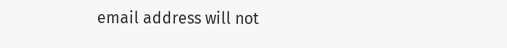email address will not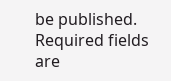be published. Required fields are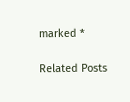marked *

Related Posts